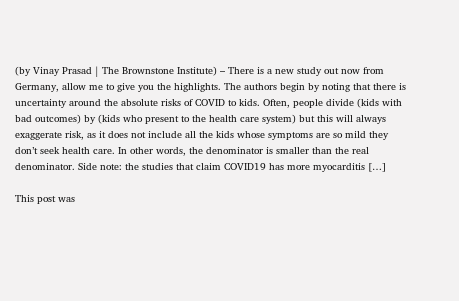(by Vinay Prasad | The Brownstone Institute) – There is a new study out now from Germany, allow me to give you the highlights. The authors begin by noting that there is uncertainty around the absolute risks of COVID to kids. Often, people divide (kids with bad outcomes) by (kids who present to the health care system) but this will always exaggerate risk, as it does not include all the kids whose symptoms are so mild they don’t seek health care. In other words, the denominator is smaller than the real denominator. Side note: the studies that claim COVID19 has more myocarditis […]

This post was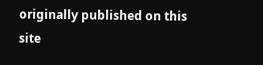originally published on this site